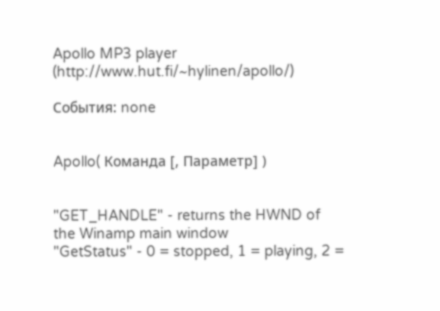Apollo MP3 player (http://www.hut.fi/~hylinen/apollo/)

События: none


Apollo( Команда [, Параметр] )


"GET_HANDLE" - returns the HWND of the Winamp main window
"GetStatus" - 0 = stopped, 1 = playing, 2 =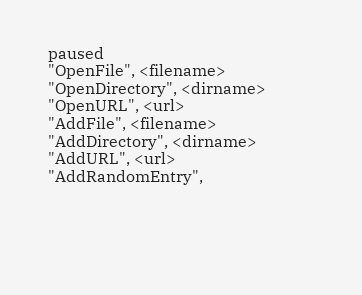paused
"OpenFile", <filename>
"OpenDirectory", <dirname>
"OpenURL", <url>
"AddFile", <filename>
"AddDirectory", <dirname>
"AddURL", <url>
"AddRandomEntry",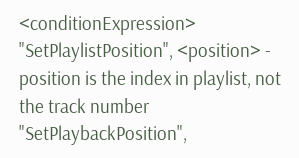<conditionExpression>
"SetPlaylistPosition", <position> - position is the index in playlist, not the track number
"SetPlaybackPosition",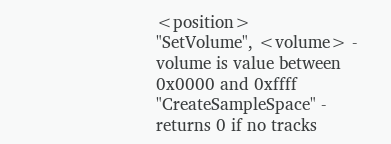<position>
"SetVolume", <volume> - volume is value between 0x0000 and 0xffff
"CreateSampleSpace" - returns 0 if no tracks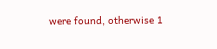were found, otherwise 1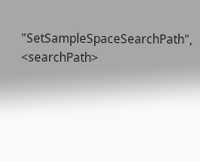"SetSampleSpaceSearchPath", <searchPath>